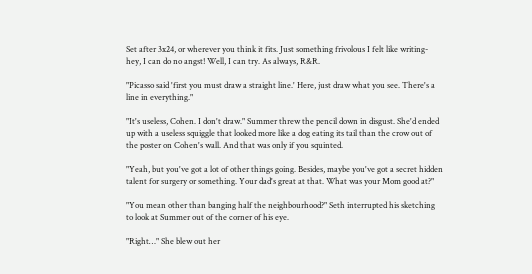Set after 3x24, or wherever you think it fits. Just something frivolous I felt like writing- hey, I can do no angst! Well, I can try. As always, R&R.

"Picasso said 'first you must draw a straight line.' Here, just draw what you see. There's a line in everything."

"It's useless, Cohen. I don't draw." Summer threw the pencil down in disgust. She'd ended up with a useless squiggle that looked more like a dog eating its tail than the crow out of the poster on Cohen's wall. And that was only if you squinted.

"Yeah, but you've got a lot of other things going. Besides, maybe you've got a secret hidden talent for surgery or something. Your dad's great at that. What was your Mom good at?"

"You mean other than banging half the neighbourhood?" Seth interrupted his sketching to look at Summer out of the corner of his eye.

"Right…" She blew out her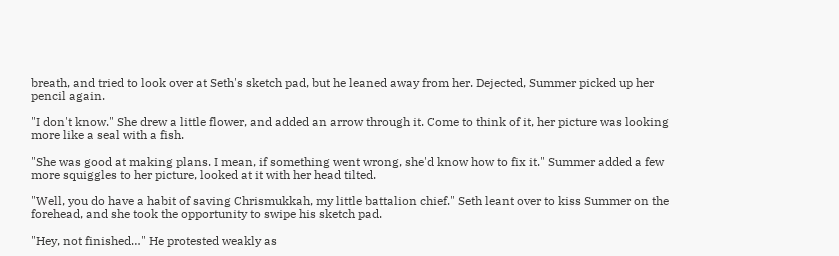breath, and tried to look over at Seth's sketch pad, but he leaned away from her. Dejected, Summer picked up her pencil again.

"I don't know." She drew a little flower, and added an arrow through it. Come to think of it, her picture was looking more like a seal with a fish.

"She was good at making plans. I mean, if something went wrong, she'd know how to fix it." Summer added a few more squiggles to her picture, looked at it with her head tilted.

"Well, you do have a habit of saving Chrismukkah, my little battalion chief." Seth leant over to kiss Summer on the forehead, and she took the opportunity to swipe his sketch pad.

"Hey, not finished…" He protested weakly as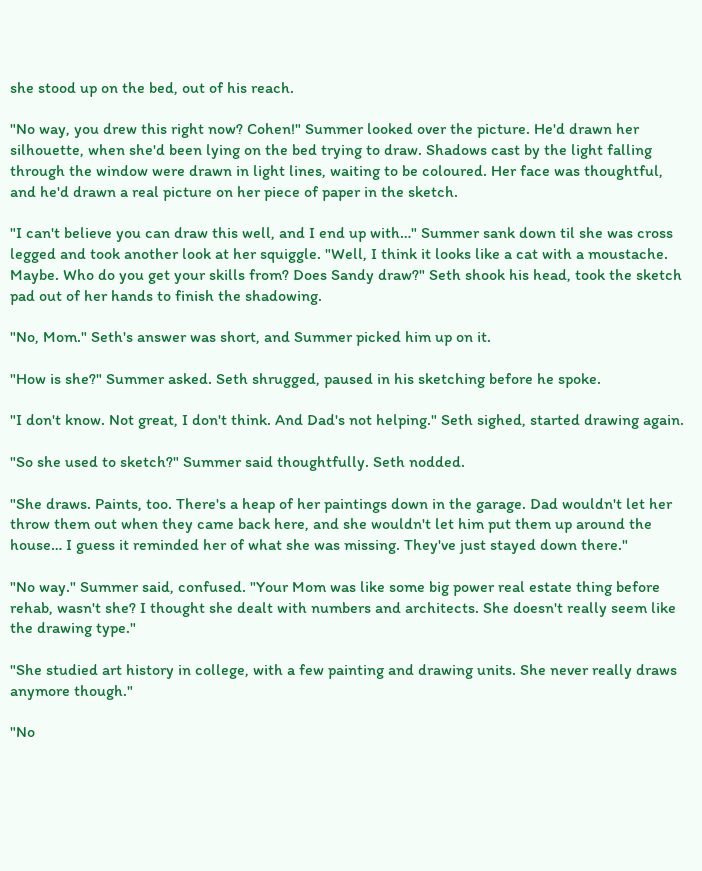she stood up on the bed, out of his reach.

"No way, you drew this right now? Cohen!" Summer looked over the picture. He'd drawn her silhouette, when she'd been lying on the bed trying to draw. Shadows cast by the light falling through the window were drawn in light lines, waiting to be coloured. Her face was thoughtful, and he'd drawn a real picture on her piece of paper in the sketch.

"I can't believe you can draw this well, and I end up with…" Summer sank down til she was cross legged and took another look at her squiggle. "Well, I think it looks like a cat with a moustache. Maybe. Who do you get your skills from? Does Sandy draw?" Seth shook his head, took the sketch pad out of her hands to finish the shadowing.

"No, Mom." Seth's answer was short, and Summer picked him up on it.

"How is she?" Summer asked. Seth shrugged, paused in his sketching before he spoke.

"I don't know. Not great, I don't think. And Dad's not helping." Seth sighed, started drawing again.

"So she used to sketch?" Summer said thoughtfully. Seth nodded.

"She draws. Paints, too. There's a heap of her paintings down in the garage. Dad wouldn't let her throw them out when they came back here, and she wouldn't let him put them up around the house… I guess it reminded her of what she was missing. They've just stayed down there."

"No way." Summer said, confused. "Your Mom was like some big power real estate thing before rehab, wasn't she? I thought she dealt with numbers and architects. She doesn't really seem like the drawing type."

"She studied art history in college, with a few painting and drawing units. She never really draws anymore though."

"No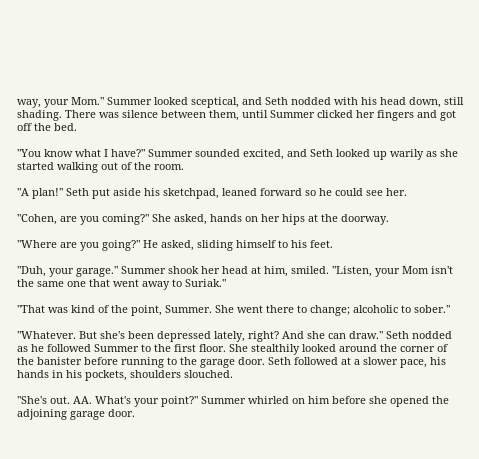way, your Mom." Summer looked sceptical, and Seth nodded with his head down, still shading. There was silence between them, until Summer clicked her fingers and got off the bed.

"You know what I have?" Summer sounded excited, and Seth looked up warily as she started walking out of the room.

"A plan!" Seth put aside his sketchpad, leaned forward so he could see her.

"Cohen, are you coming?" She asked, hands on her hips at the doorway.

"Where are you going?" He asked, sliding himself to his feet.

"Duh, your garage." Summer shook her head at him, smiled. "Listen, your Mom isn't the same one that went away to Suriak."

"That was kind of the point, Summer. She went there to change; alcoholic to sober."

"Whatever. But she's been depressed lately, right? And she can draw." Seth nodded as he followed Summer to the first floor. She stealthily looked around the corner of the banister before running to the garage door. Seth followed at a slower pace, his hands in his pockets, shoulders slouched.

"She's out. AA. What's your point?" Summer whirled on him before she opened the adjoining garage door.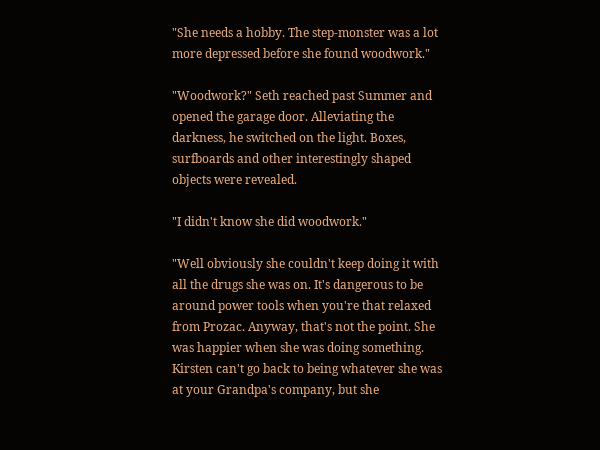"She needs a hobby. The step-monster was a lot more depressed before she found woodwork."

"Woodwork?" Seth reached past Summer and opened the garage door. Alleviating the darkness, he switched on the light. Boxes, surfboards and other interestingly shaped objects were revealed.

"I didn't know she did woodwork."

"Well obviously she couldn't keep doing it with all the drugs she was on. It's dangerous to be around power tools when you're that relaxed from Prozac. Anyway, that's not the point. She was happier when she was doing something. Kirsten can't go back to being whatever she was at your Grandpa's company, but she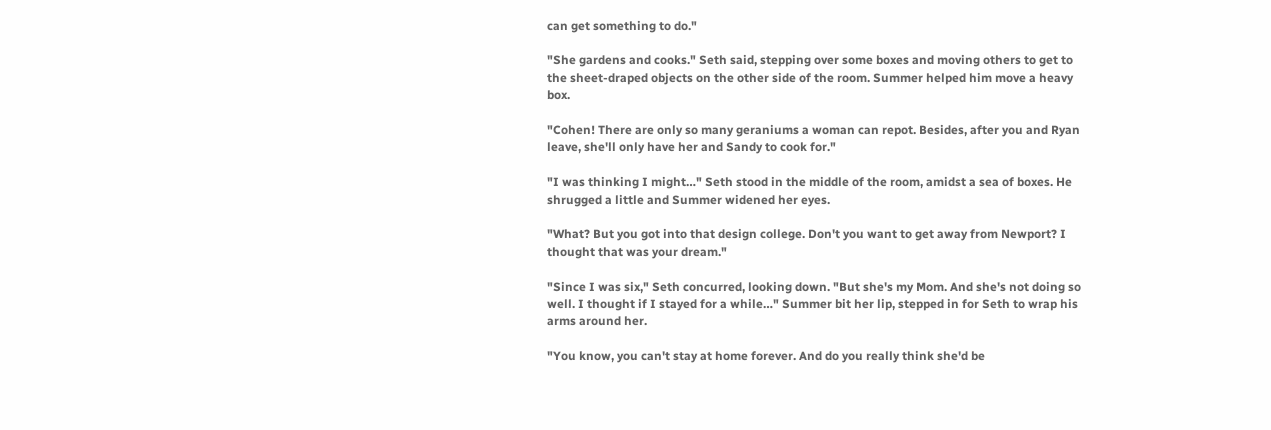can get something to do."

"She gardens and cooks." Seth said, stepping over some boxes and moving others to get to the sheet-draped objects on the other side of the room. Summer helped him move a heavy box.

"Cohen! There are only so many geraniums a woman can repot. Besides, after you and Ryan leave, she'll only have her and Sandy to cook for."

"I was thinking I might…" Seth stood in the middle of the room, amidst a sea of boxes. He shrugged a little and Summer widened her eyes.

"What? But you got into that design college. Don't you want to get away from Newport? I thought that was your dream."

"Since I was six," Seth concurred, looking down. "But she's my Mom. And she's not doing so well. I thought if I stayed for a while…" Summer bit her lip, stepped in for Seth to wrap his arms around her.

"You know, you can't stay at home forever. And do you really think she'd be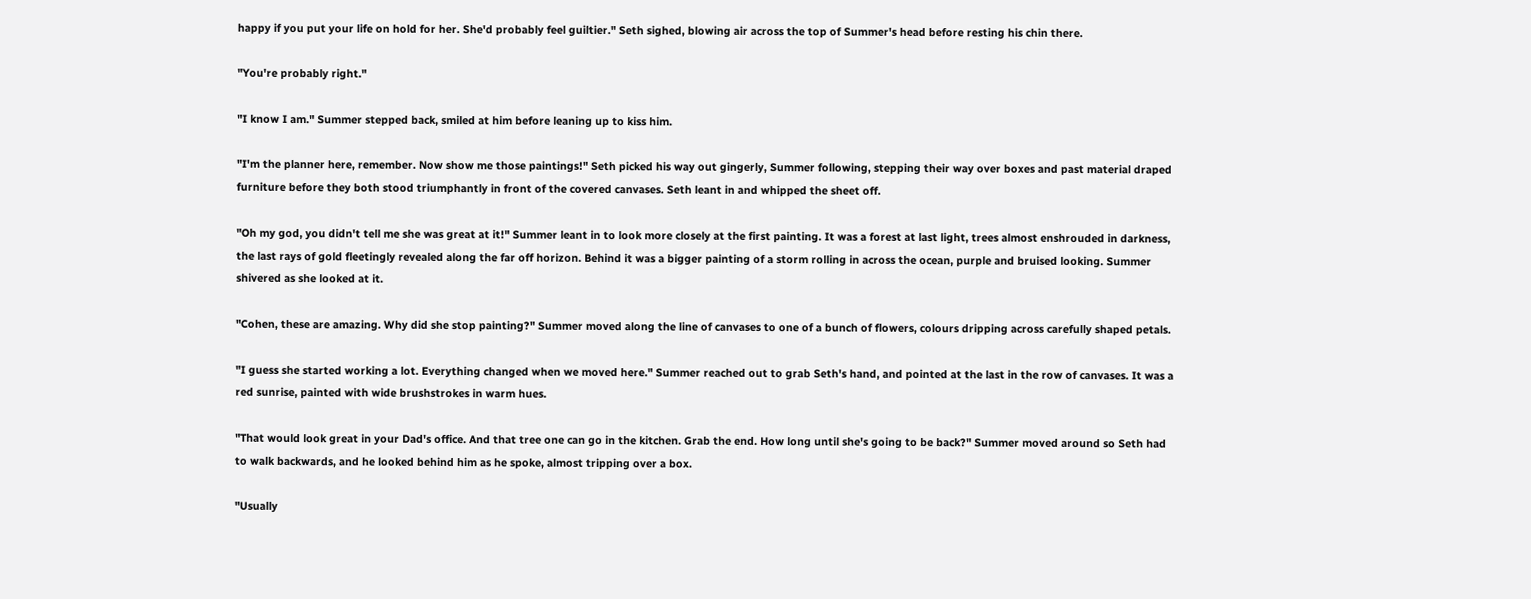happy if you put your life on hold for her. She'd probably feel guiltier." Seth sighed, blowing air across the top of Summer's head before resting his chin there.

"You're probably right."

"I know I am." Summer stepped back, smiled at him before leaning up to kiss him.

"I'm the planner here, remember. Now show me those paintings!" Seth picked his way out gingerly, Summer following, stepping their way over boxes and past material draped furniture before they both stood triumphantly in front of the covered canvases. Seth leant in and whipped the sheet off.

"Oh my god, you didn't tell me she was great at it!" Summer leant in to look more closely at the first painting. It was a forest at last light, trees almost enshrouded in darkness, the last rays of gold fleetingly revealed along the far off horizon. Behind it was a bigger painting of a storm rolling in across the ocean, purple and bruised looking. Summer shivered as she looked at it.

"Cohen, these are amazing. Why did she stop painting?" Summer moved along the line of canvases to one of a bunch of flowers, colours dripping across carefully shaped petals.

"I guess she started working a lot. Everything changed when we moved here." Summer reached out to grab Seth's hand, and pointed at the last in the row of canvases. It was a red sunrise, painted with wide brushstrokes in warm hues.

"That would look great in your Dad's office. And that tree one can go in the kitchen. Grab the end. How long until she's going to be back?" Summer moved around so Seth had to walk backwards, and he looked behind him as he spoke, almost tripping over a box.

"Usually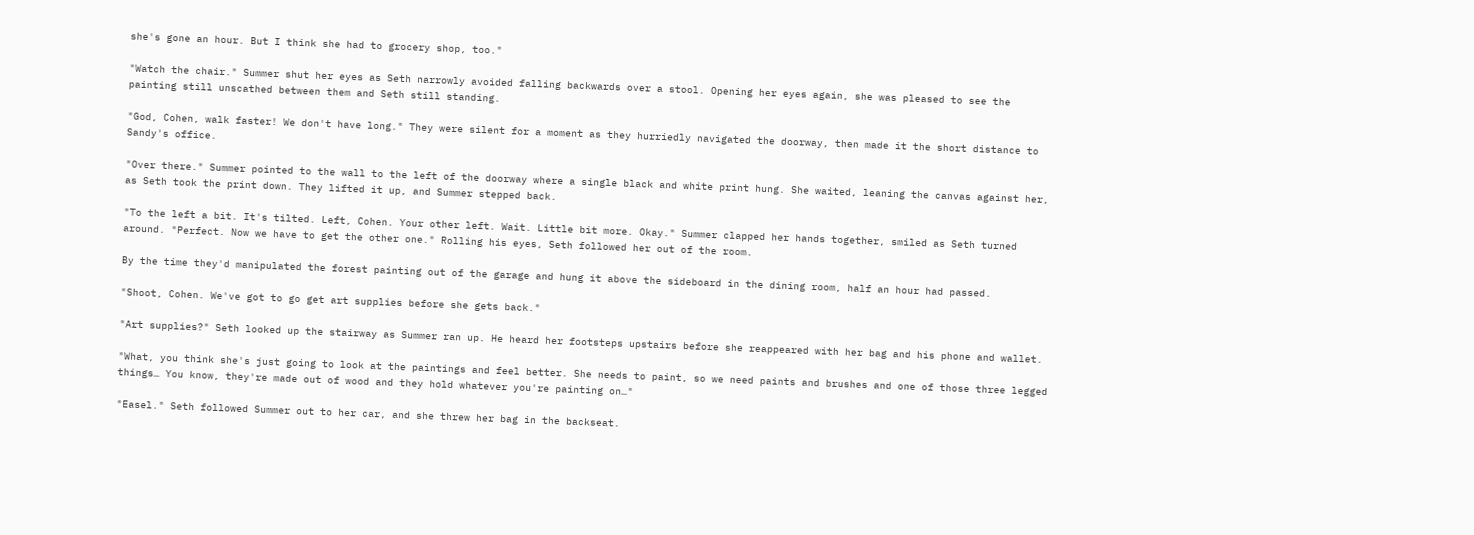she's gone an hour. But I think she had to grocery shop, too."

"Watch the chair." Summer shut her eyes as Seth narrowly avoided falling backwards over a stool. Opening her eyes again, she was pleased to see the painting still unscathed between them and Seth still standing.

"God, Cohen, walk faster! We don't have long." They were silent for a moment as they hurriedly navigated the doorway, then made it the short distance to Sandy's office.

"Over there." Summer pointed to the wall to the left of the doorway where a single black and white print hung. She waited, leaning the canvas against her, as Seth took the print down. They lifted it up, and Summer stepped back.

"To the left a bit. It's tilted. Left, Cohen. Your other left. Wait. Little bit more. Okay." Summer clapped her hands together, smiled as Seth turned around. "Perfect. Now we have to get the other one." Rolling his eyes, Seth followed her out of the room.

By the time they'd manipulated the forest painting out of the garage and hung it above the sideboard in the dining room, half an hour had passed.

"Shoot, Cohen. We've got to go get art supplies before she gets back."

"Art supplies?" Seth looked up the stairway as Summer ran up. He heard her footsteps upstairs before she reappeared with her bag and his phone and wallet.

"What, you think she's just going to look at the paintings and feel better. She needs to paint, so we need paints and brushes and one of those three legged things… You know, they're made out of wood and they hold whatever you're painting on…"

"Easel." Seth followed Summer out to her car, and she threw her bag in the backseat.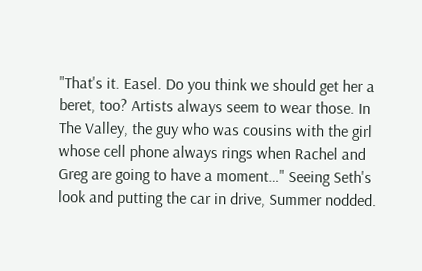"That's it. Easel. Do you think we should get her a beret, too? Artists always seem to wear those. In The Valley, the guy who was cousins with the girl whose cell phone always rings when Rachel and Greg are going to have a moment…" Seeing Seth's look and putting the car in drive, Summer nodded.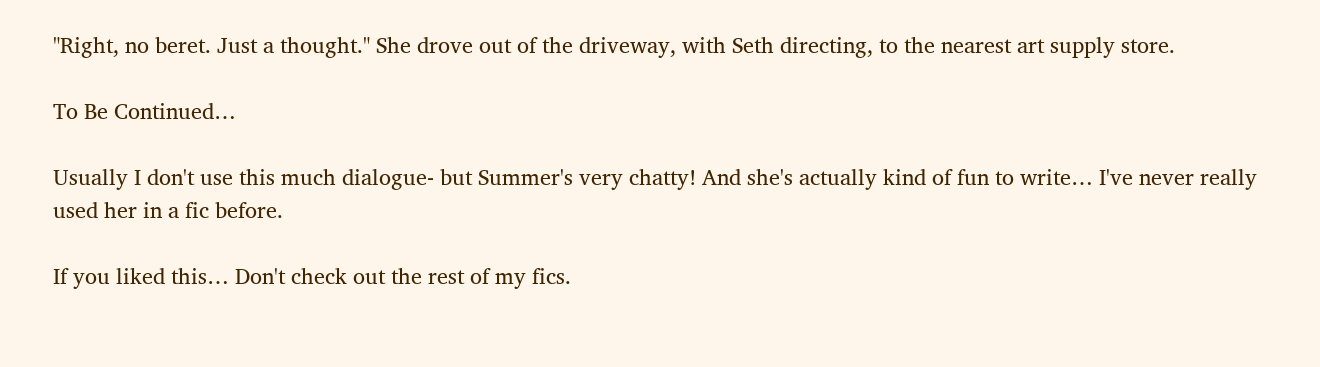"Right, no beret. Just a thought." She drove out of the driveway, with Seth directing, to the nearest art supply store.

To Be Continued…

Usually I don't use this much dialogue- but Summer's very chatty! And she's actually kind of fun to write… I've never really used her in a fic before.

If you liked this… Don't check out the rest of my fics.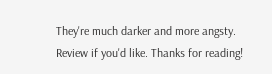They're much darker and more angsty. Review if you'd like. Thanks for reading!